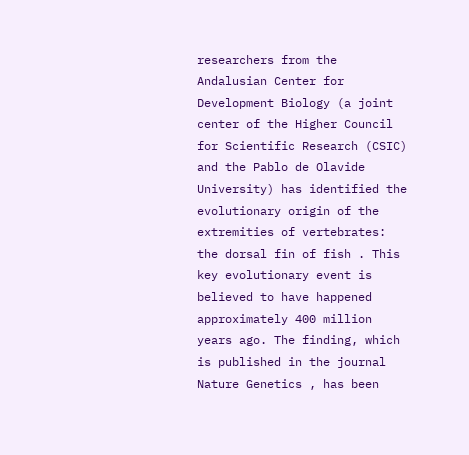researchers from the Andalusian Center for Development Biology (a joint center of the Higher Council for Scientific Research (CSIC) and the Pablo de Olavide University) has identified the evolutionary origin of the extremities of vertebrates: the dorsal fin of fish . This key evolutionary event is believed to have happened approximately 400 million years ago. The finding, which is published in the journal Nature Genetics , has been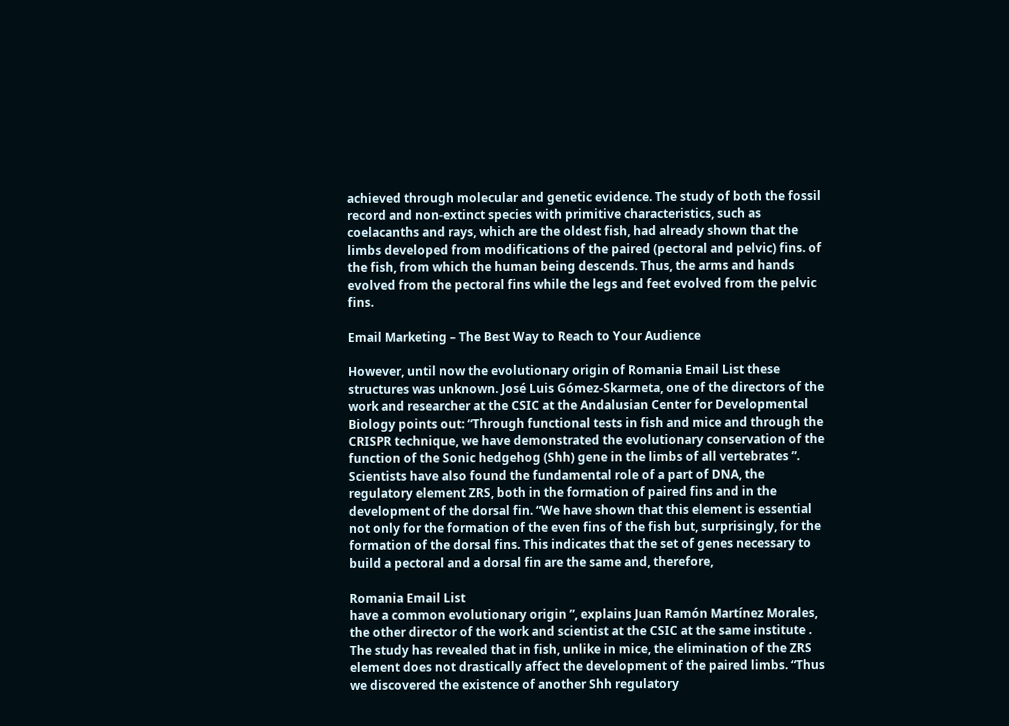achieved through molecular and genetic evidence. The study of both the fossil record and non-extinct species with primitive characteristics, such as coelacanths and rays, which are the oldest fish, had already shown that the limbs developed from modifications of the paired (pectoral and pelvic) fins. of the fish, from which the human being descends. Thus, the arms and hands evolved from the pectoral fins while the legs and feet evolved from the pelvic fins.

Email Marketing – The Best Way to Reach to Your Audience

However, until now the evolutionary origin of Romania Email List these structures was unknown. José Luis Gómez-Skarmeta, one of the directors of the work and researcher at the CSIC at the Andalusian Center for Developmental Biology points out: “Through functional tests in fish and mice and through the CRISPR technique, we have demonstrated the evolutionary conservation of the function of the Sonic hedgehog (Shh) gene in the limbs of all vertebrates ”. Scientists have also found the fundamental role of a part of DNA, the regulatory element ZRS, both in the formation of paired fins and in the development of the dorsal fin. “We have shown that this element is essential not only for the formation of the even fins of the fish but, surprisingly, for the formation of the dorsal fins. This indicates that the set of genes necessary to build a pectoral and a dorsal fin are the same and, therefore,

Romania Email List
have a common evolutionary origin ”, explains Juan Ramón Martínez Morales, the other director of the work and scientist at the CSIC at the same institute . The study has revealed that in fish, unlike in mice, the elimination of the ZRS element does not drastically affect the development of the paired limbs. “Thus we discovered the existence of another Shh regulatory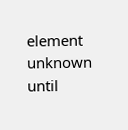element unknown until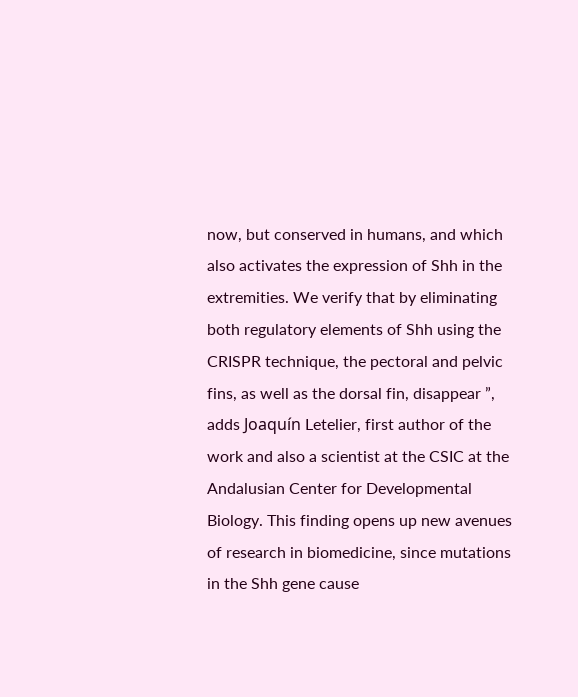now, but conserved in humans, and which also activates the expression of Shh in the extremities. We verify that by eliminating both regulatory elements of Shh using the CRISPR technique, the pectoral and pelvic fins, as well as the dorsal fin, disappear ”, adds Joaquín Letelier, first author of the work and also a scientist at the CSIC at the Andalusian Center for Developmental Biology. This finding opens up new avenues of research in biomedicine, since mutations in the Shh gene cause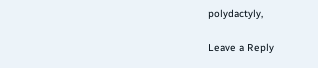polydactyly,

Leave a Reply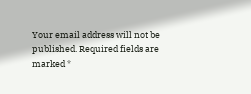Your email address will not be published. Required fields are marked *